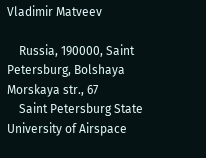Vladimir Matveev

    Russia, 190000, Saint Petersburg, Bolshaya Morskaya str., 67
    Saint Petersburg State University of Airspace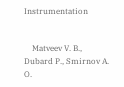Instrumentation


    Matveev V. B., Dubard P., Smirnov A. O.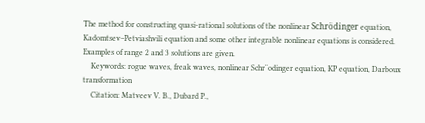The method for constructing quasi-rational solutions of the nonlinear Schrödinger equation, Kadomtsev–Petviashvili equation and some other integrable nonlinear equations is considered. Examples of range 2 and 3 solutions are given.
    Keywords: rogue waves, freak waves, nonlinear Schr¨odinger equation, KP equation, Darboux transformation
    Citation: Matveev V. B., Dubard P.,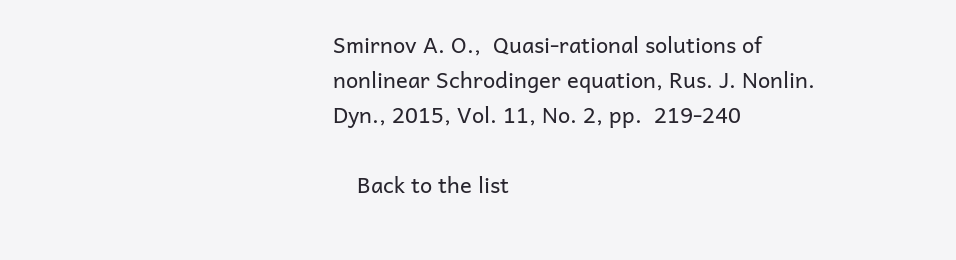Smirnov A. O.,  Quasi-rational solutions of nonlinear Schrodinger equation, Rus. J. Nonlin. Dyn., 2015, Vol. 11, No. 2, pp.  219-240

    Back to the list